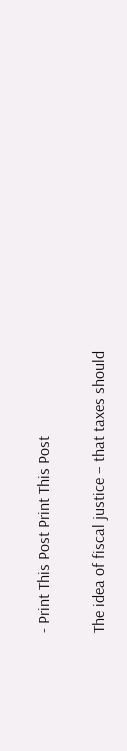- Print This Post Print This Post

The idea of fiscal justice – that taxes should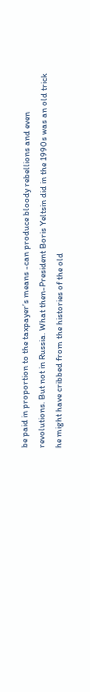be paid in proportion to the taxpayer’s means -can produce bloody rebellions and even revolutions. But not in Russia. What then-President Boris Yeltsin did in the 1990s was an old trick he might have cribbed from the histories of the old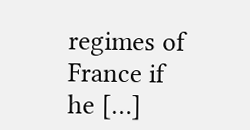regimes of France if he […]